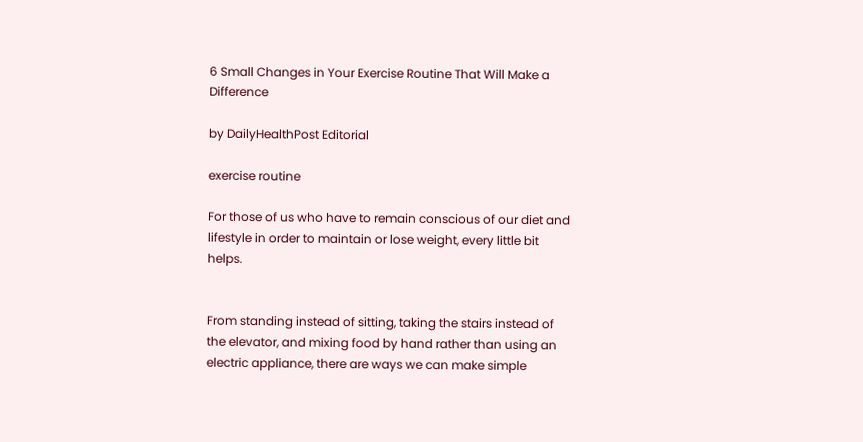6 Small Changes in Your Exercise Routine That Will Make a Difference

by DailyHealthPost Editorial

exercise routine

For those of us who have to remain conscious of our diet and lifestyle in order to maintain or lose weight, every little bit helps.


From standing instead of sitting, taking the stairs instead of the elevator, and mixing food by hand rather than using an electric appliance, there are ways we can make simple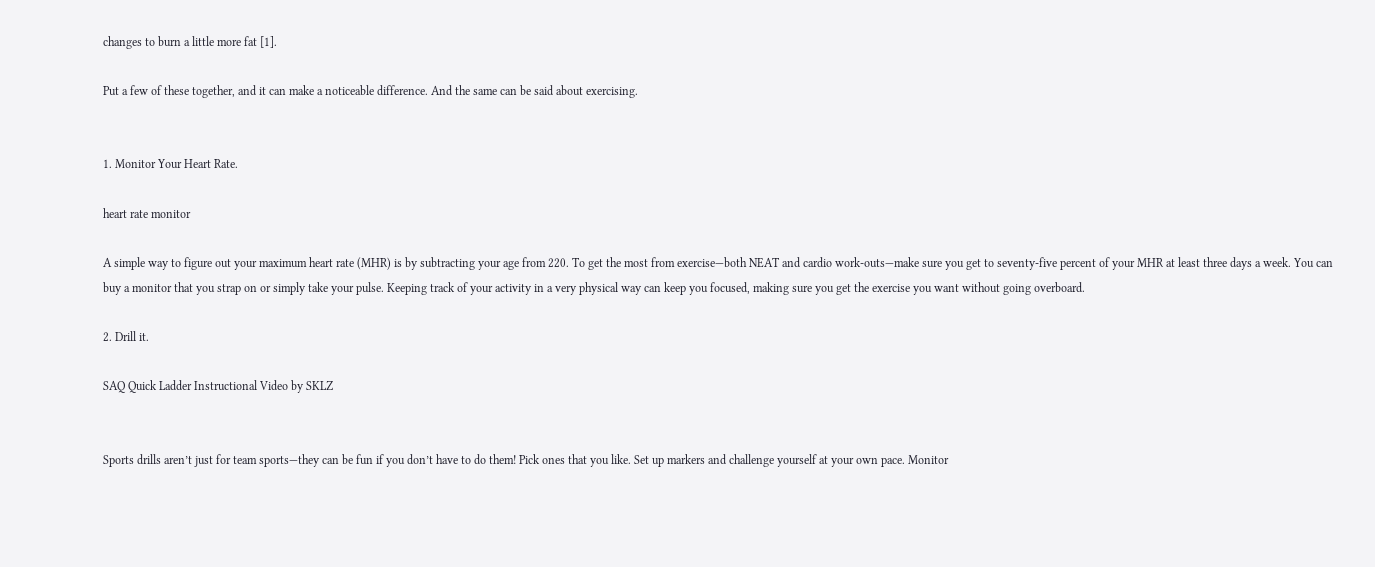changes to burn a little more fat [1].

Put a few of these together, and it can make a noticeable difference. And the same can be said about exercising.


1. Monitor Your Heart Rate.

heart rate monitor

A simple way to figure out your maximum heart rate (MHR) is by subtracting your age from 220. To get the most from exercise—both NEAT and cardio work-outs—make sure you get to seventy-five percent of your MHR at least three days a week. You can buy a monitor that you strap on or simply take your pulse. Keeping track of your activity in a very physical way can keep you focused, making sure you get the exercise you want without going overboard.

2. Drill it.

SAQ Quick Ladder Instructional Video by SKLZ


Sports drills aren’t just for team sports—they can be fun if you don’t have to do them! Pick ones that you like. Set up markers and challenge yourself at your own pace. Monitor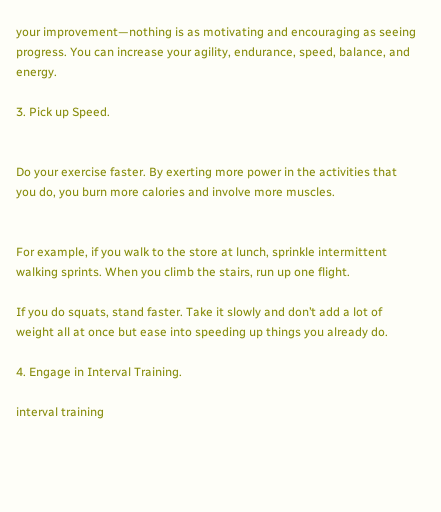your improvement—nothing is as motivating and encouraging as seeing progress. You can increase your agility, endurance, speed, balance, and energy.

3. Pick up Speed.


Do your exercise faster. By exerting more power in the activities that you do, you burn more calories and involve more muscles.


For example, if you walk to the store at lunch, sprinkle intermittent walking sprints. When you climb the stairs, run up one flight.

If you do squats, stand faster. Take it slowly and don’t add a lot of weight all at once but ease into speeding up things you already do.

4. Engage in Interval Training.

interval training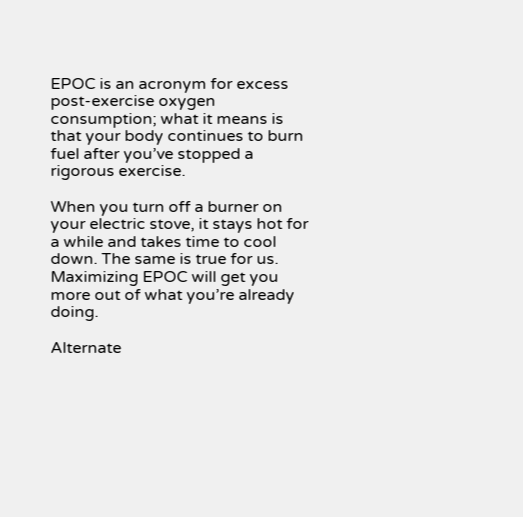EPOC is an acronym for excess post-exercise oxygen consumption; what it means is that your body continues to burn fuel after you’ve stopped a rigorous exercise.

When you turn off a burner on your electric stove, it stays hot for a while and takes time to cool down. The same is true for us. Maximizing EPOC will get you more out of what you’re already doing.

Alternate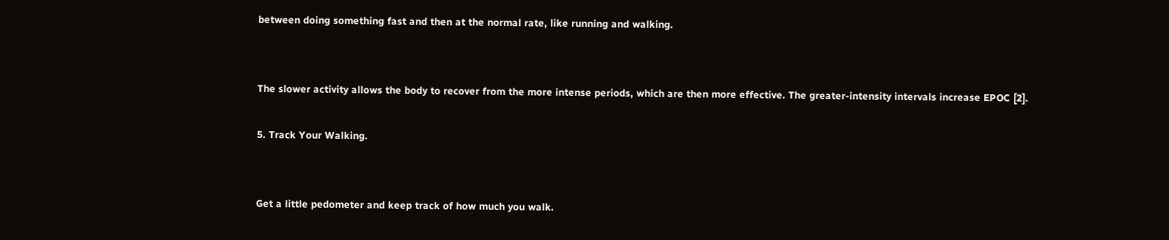between doing something fast and then at the normal rate, like running and walking.


The slower activity allows the body to recover from the more intense periods, which are then more effective. The greater-intensity intervals increase EPOC [2].

5. Track Your Walking.


Get a little pedometer and keep track of how much you walk.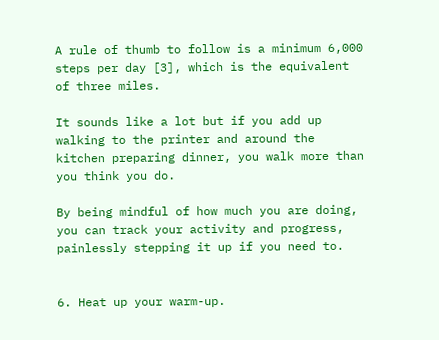A rule of thumb to follow is a minimum 6,000 steps per day [3], which is the equivalent of three miles.

It sounds like a lot but if you add up walking to the printer and around the kitchen preparing dinner, you walk more than you think you do.

By being mindful of how much you are doing, you can track your activity and progress, painlessly stepping it up if you need to.


6. Heat up your warm-up.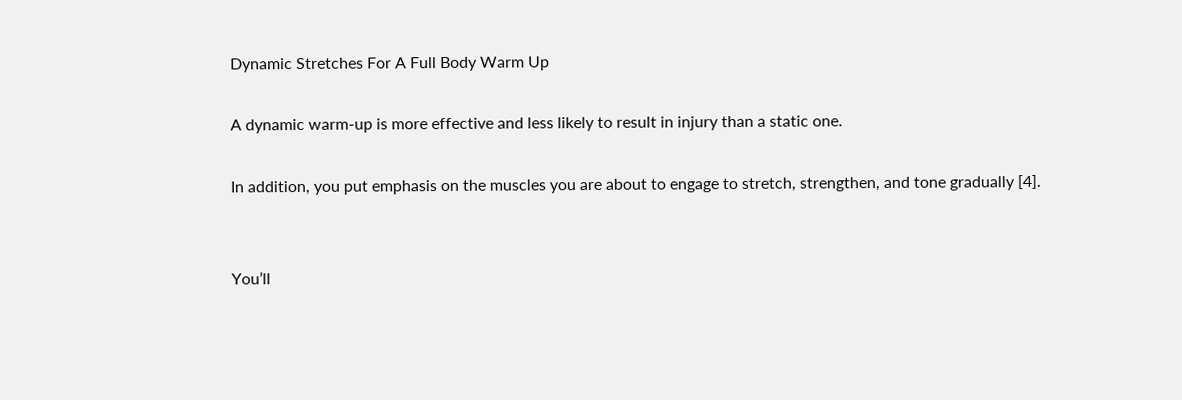Dynamic Stretches For A Full Body Warm Up

A dynamic warm-up is more effective and less likely to result in injury than a static one.

In addition, you put emphasis on the muscles you are about to engage to stretch, strengthen, and tone gradually [4].


You’ll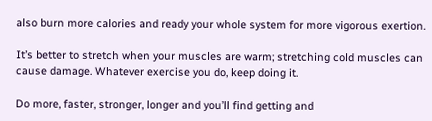also burn more calories and ready your whole system for more vigorous exertion.

It’s better to stretch when your muscles are warm; stretching cold muscles can cause damage. Whatever exercise you do, keep doing it.

Do more, faster, stronger, longer and you’ll find getting and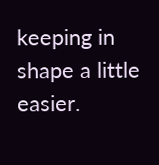keeping in shape a little easier.